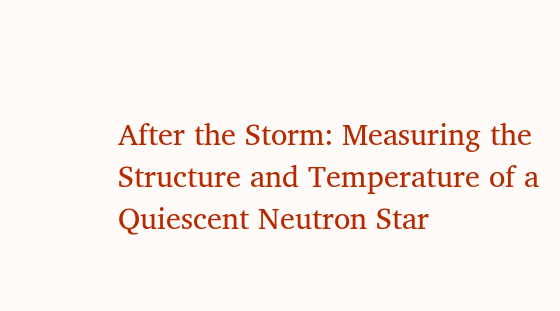After the Storm: Measuring the Structure and Temperature of a Quiescent Neutron Star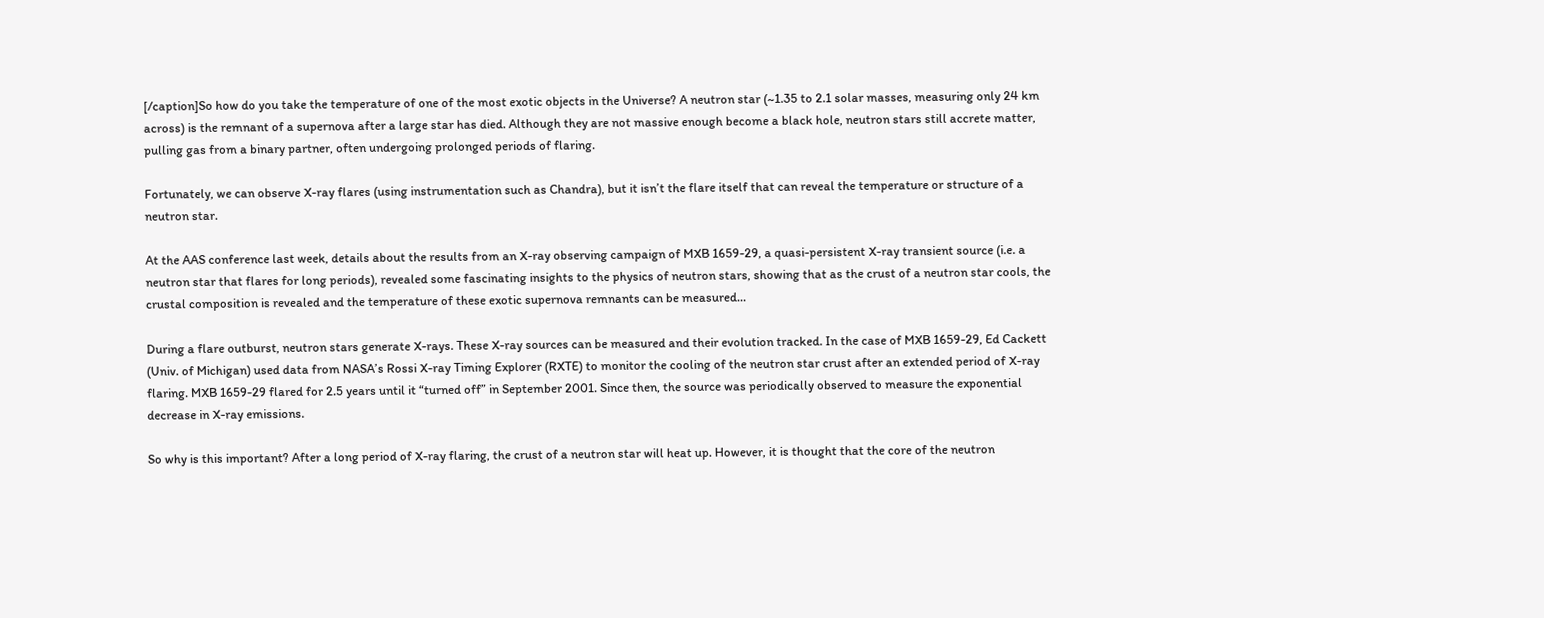[/caption]So how do you take the temperature of one of the most exotic objects in the Universe? A neutron star (~1.35 to 2.1 solar masses, measuring only 24 km across) is the remnant of a supernova after a large star has died. Although they are not massive enough become a black hole, neutron stars still accrete matter, pulling gas from a binary partner, often undergoing prolonged periods of flaring.

Fortunately, we can observe X-ray flares (using instrumentation such as Chandra), but it isn’t the flare itself that can reveal the temperature or structure of a neutron star.

At the AAS conference last week, details about the results from an X-ray observing campaign of MXB 1659-29, a quasi-persistent X-ray transient source (i.e. a neutron star that flares for long periods), revealed some fascinating insights to the physics of neutron stars, showing that as the crust of a neutron star cools, the crustal composition is revealed and the temperature of these exotic supernova remnants can be measured…

During a flare outburst, neutron stars generate X-rays. These X-ray sources can be measured and their evolution tracked. In the case of MXB 1659-29, Ed Cackett (Univ. of Michigan) used data from NASA’s Rossi X-ray Timing Explorer (RXTE) to monitor the cooling of the neutron star crust after an extended period of X-ray flaring. MXB 1659-29 flared for 2.5 years until it “turned off” in September 2001. Since then, the source was periodically observed to measure the exponential decrease in X-ray emissions.

So why is this important? After a long period of X-ray flaring, the crust of a neutron star will heat up. However, it is thought that the core of the neutron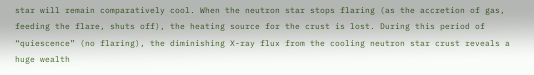star will remain comparatively cool. When the neutron star stops flaring (as the accretion of gas, feeding the flare, shuts off), the heating source for the crust is lost. During this period of “quiescence” (no flaring), the diminishing X-ray flux from the cooling neutron star crust reveals a huge wealth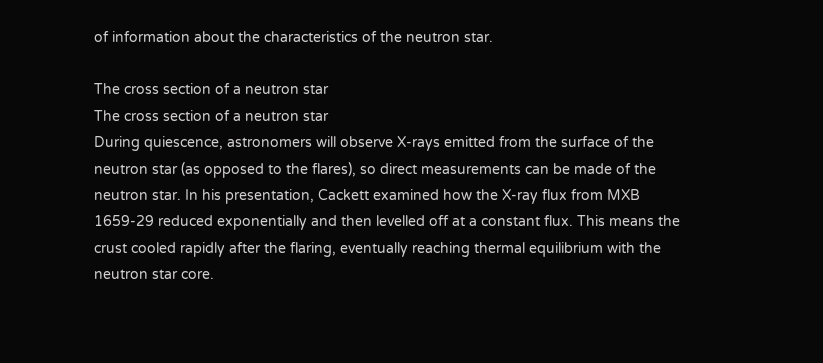of information about the characteristics of the neutron star.

The cross section of a neutron star
The cross section of a neutron star
During quiescence, astronomers will observe X-rays emitted from the surface of the neutron star (as opposed to the flares), so direct measurements can be made of the neutron star. In his presentation, Cackett examined how the X-ray flux from MXB 1659-29 reduced exponentially and then levelled off at a constant flux. This means the crust cooled rapidly after the flaring, eventually reaching thermal equilibrium with the neutron star core.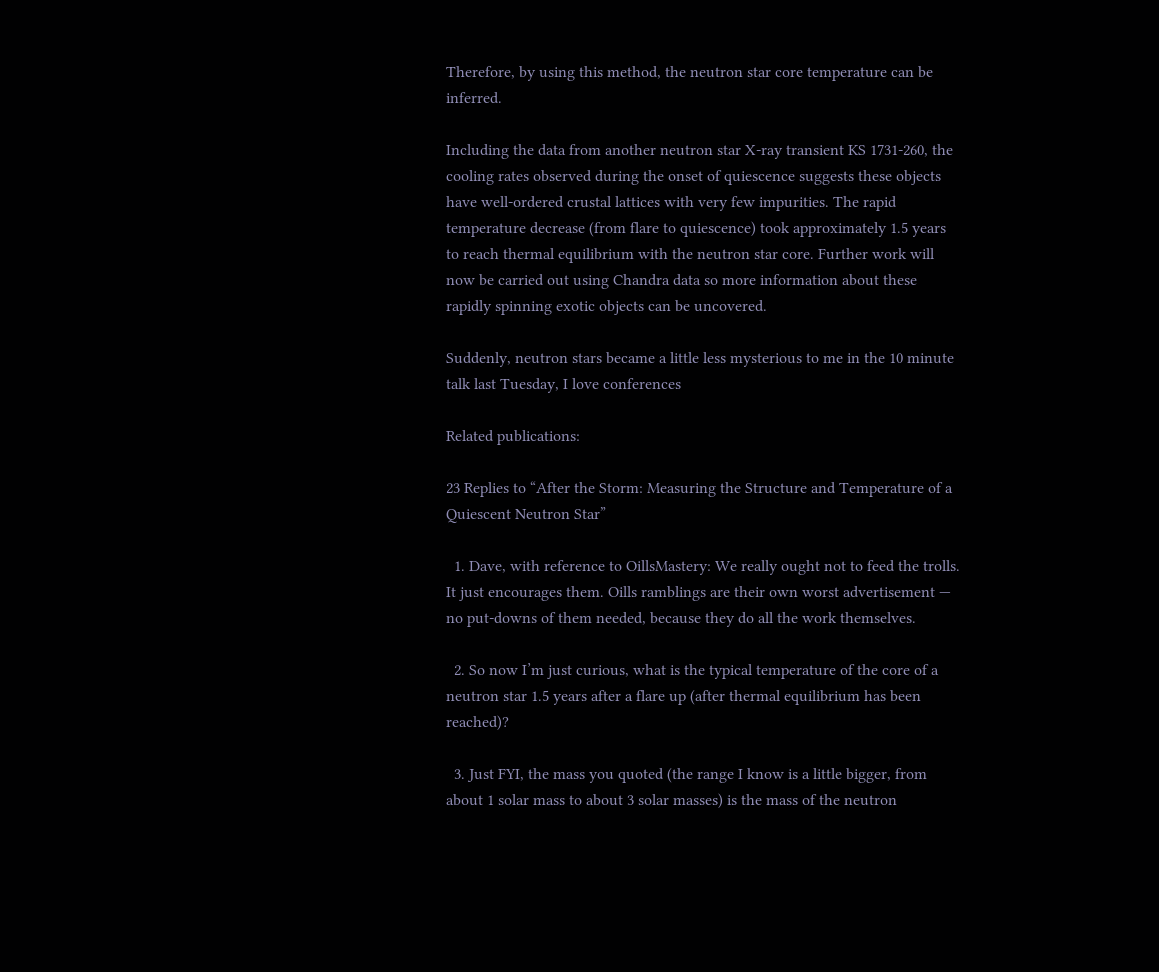Therefore, by using this method, the neutron star core temperature can be inferred.

Including the data from another neutron star X-ray transient KS 1731-260, the cooling rates observed during the onset of quiescence suggests these objects have well-ordered crustal lattices with very few impurities. The rapid temperature decrease (from flare to quiescence) took approximately 1.5 years to reach thermal equilibrium with the neutron star core. Further work will now be carried out using Chandra data so more information about these rapidly spinning exotic objects can be uncovered.

Suddenly, neutron stars became a little less mysterious to me in the 10 minute talk last Tuesday, I love conferences

Related publications:

23 Replies to “After the Storm: Measuring the Structure and Temperature of a Quiescent Neutron Star”

  1. Dave, with reference to OillsMastery: We really ought not to feed the trolls. It just encourages them. Oills ramblings are their own worst advertisement — no put-downs of them needed, because they do all the work themselves.

  2. So now I’m just curious, what is the typical temperature of the core of a neutron star 1.5 years after a flare up (after thermal equilibrium has been reached)?

  3. Just FYI, the mass you quoted (the range I know is a little bigger, from about 1 solar mass to about 3 solar masses) is the mass of the neutron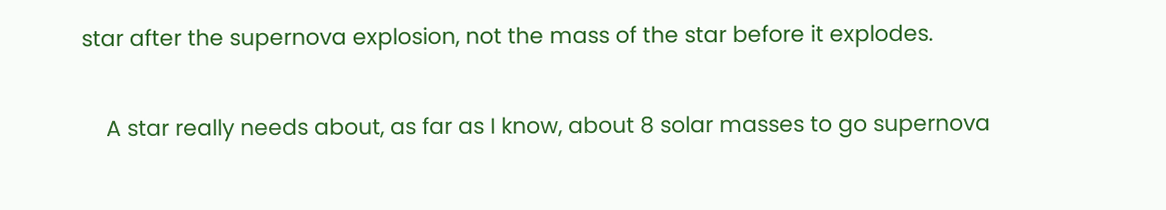star after the supernova explosion, not the mass of the star before it explodes.

    A star really needs about, as far as I know, about 8 solar masses to go supernova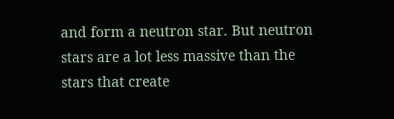and form a neutron star. But neutron stars are a lot less massive than the stars that create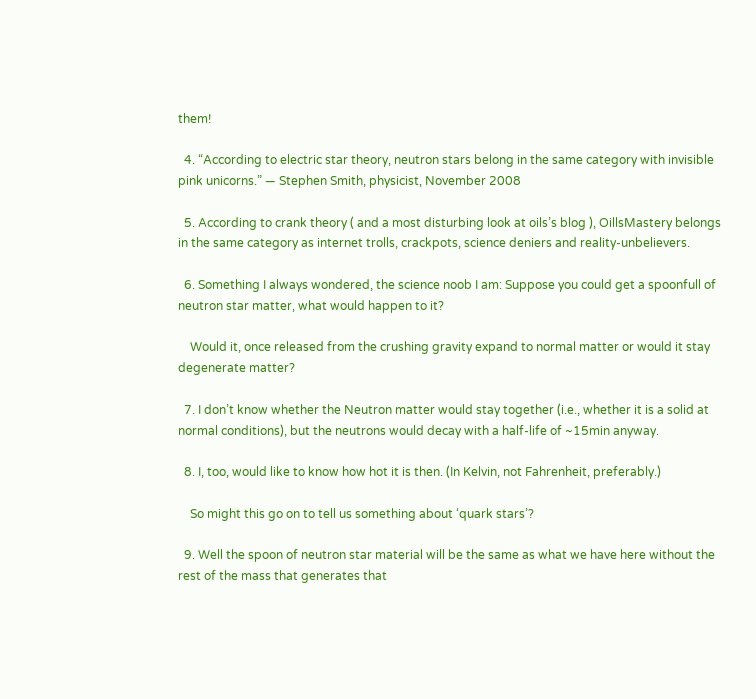them!

  4. “According to electric star theory, neutron stars belong in the same category with invisible pink unicorns.” — Stephen Smith, physicist, November 2008

  5. According to crank theory ( and a most disturbing look at oils’s blog ), OillsMastery belongs in the same category as internet trolls, crackpots, science deniers and reality-unbelievers.

  6. Something I always wondered, the science noob I am: Suppose you could get a spoonfull of neutron star matter, what would happen to it?

    Would it, once released from the crushing gravity expand to normal matter or would it stay degenerate matter?

  7. I don’t know whether the Neutron matter would stay together (i.e., whether it is a solid at normal conditions), but the neutrons would decay with a half-life of ~15min anyway.

  8. I, too, would like to know how hot it is then. (In Kelvin, not Fahrenheit, preferably.)

    So might this go on to tell us something about ‘quark stars’?

  9. Well the spoon of neutron star material will be the same as what we have here without the rest of the mass that generates that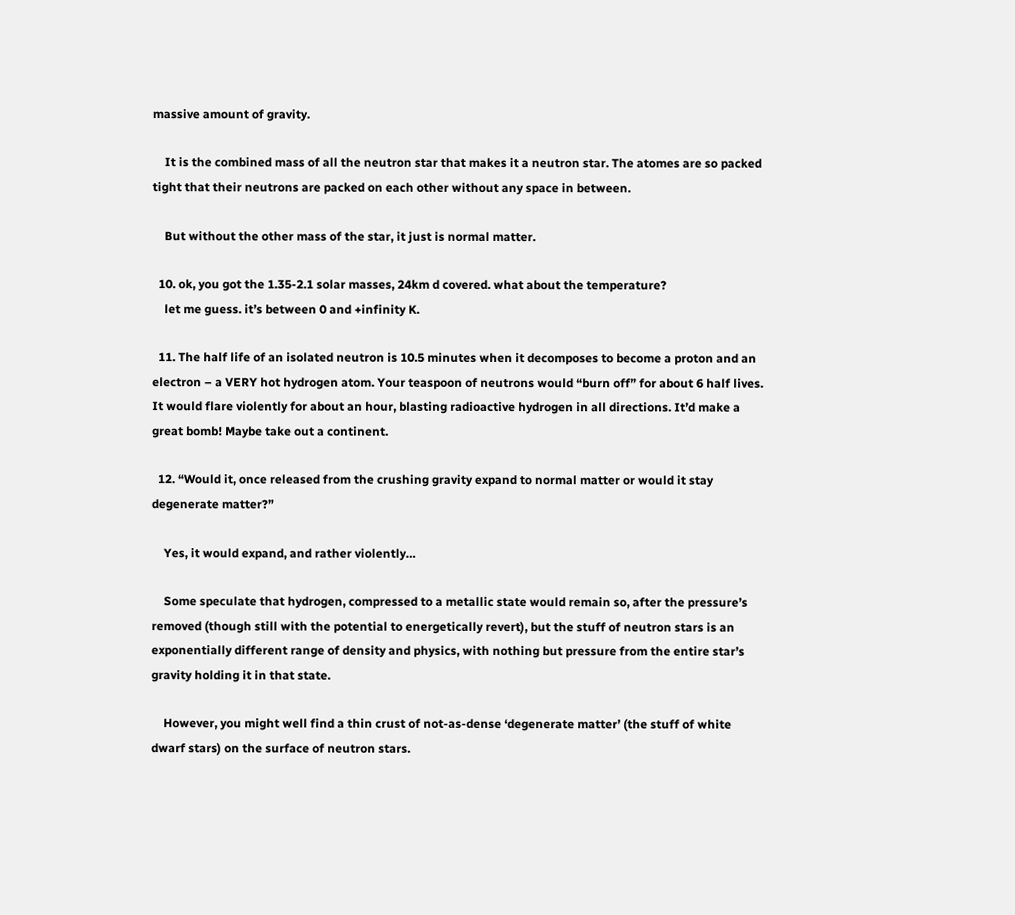massive amount of gravity.

    It is the combined mass of all the neutron star that makes it a neutron star. The atomes are so packed tight that their neutrons are packed on each other without any space in between.

    But without the other mass of the star, it just is normal matter.

  10. ok, you got the 1.35-2.1 solar masses, 24km d covered. what about the temperature?
    let me guess. it’s between 0 and +infinity K.

  11. The half life of an isolated neutron is 10.5 minutes when it decomposes to become a proton and an electron – a VERY hot hydrogen atom. Your teaspoon of neutrons would “burn off” for about 6 half lives. It would flare violently for about an hour, blasting radioactive hydrogen in all directions. It’d make a great bomb! Maybe take out a continent.

  12. “Would it, once released from the crushing gravity expand to normal matter or would it stay degenerate matter?”

    Yes, it would expand, and rather violently…

    Some speculate that hydrogen, compressed to a metallic state would remain so, after the pressure’s removed (though still with the potential to energetically revert), but the stuff of neutron stars is an exponentially different range of density and physics, with nothing but pressure from the entire star’s gravity holding it in that state.

    However, you might well find a thin crust of not-as-dense ‘degenerate matter’ (the stuff of white dwarf stars) on the surface of neutron stars.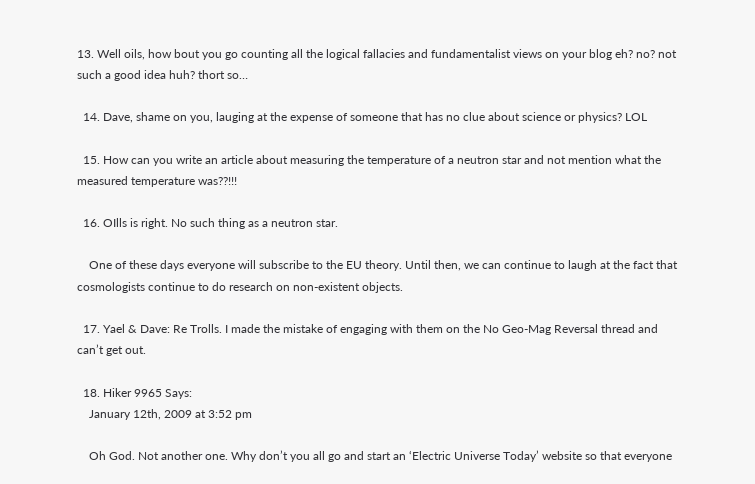13. Well oils, how bout you go counting all the logical fallacies and fundamentalist views on your blog eh? no? not such a good idea huh? thort so…

  14. Dave, shame on you, lauging at the expense of someone that has no clue about science or physics? LOL

  15. How can you write an article about measuring the temperature of a neutron star and not mention what the measured temperature was??!!!

  16. OIlls is right. No such thing as a neutron star.

    One of these days everyone will subscribe to the EU theory. Until then, we can continue to laugh at the fact that cosmologists continue to do research on non-existent objects.

  17. Yael & Dave: Re Trolls. I made the mistake of engaging with them on the No Geo-Mag Reversal thread and can’t get out.

  18. Hiker 9965 Says:
    January 12th, 2009 at 3:52 pm

    Oh God. Not another one. Why don’t you all go and start an ‘Electric Universe Today’ website so that everyone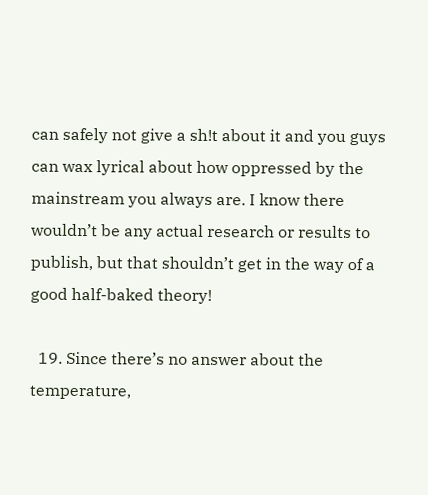can safely not give a sh!t about it and you guys can wax lyrical about how oppressed by the mainstream you always are. I know there wouldn’t be any actual research or results to publish, but that shouldn’t get in the way of a good half-baked theory!

  19. Since there’s no answer about the temperature,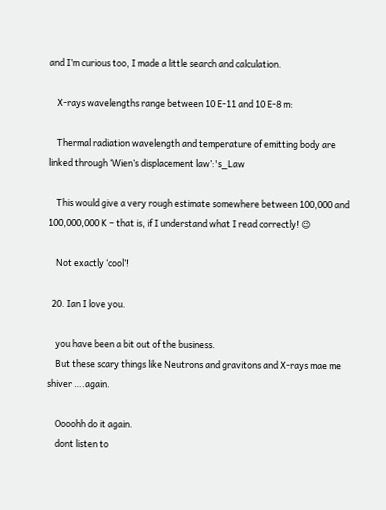and I’m curious too, I made a little search and calculation.

    X-rays wavelengths range between 10 E-11 and 10 E-8 m:

    Thermal radiation wavelength and temperature of emitting body are linked through ‘Wien’s displacement law’:'s_Law

    This would give a very rough estimate somewhere between 100,000 and 100,000,000 K – that is, if I understand what I read correctly! 😉

    Not exactly ‘cool’!

  20. Ian I love you.

    you have been a bit out of the business.
    But these scary things like Neutrons and gravitons and X-rays mae me shiver ….again.

    Oooohh do it again.
    dont listen to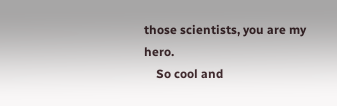those scientists, you are my hero.
    So cool and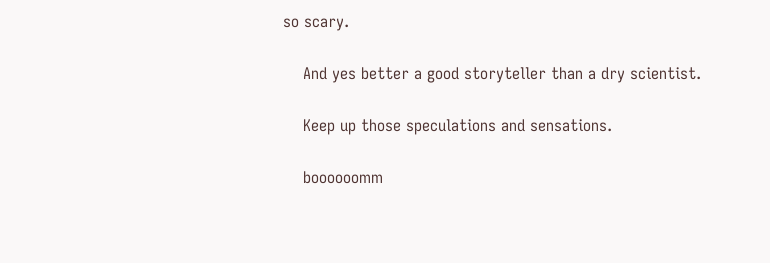so scary.

    And yes better a good storyteller than a dry scientist.

    Keep up those speculations and sensations.

    boooooomm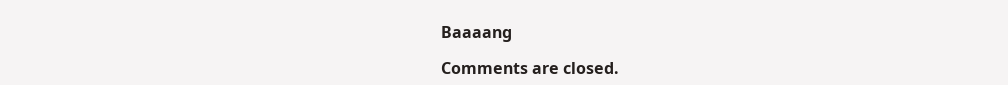Baaaang

Comments are closed.